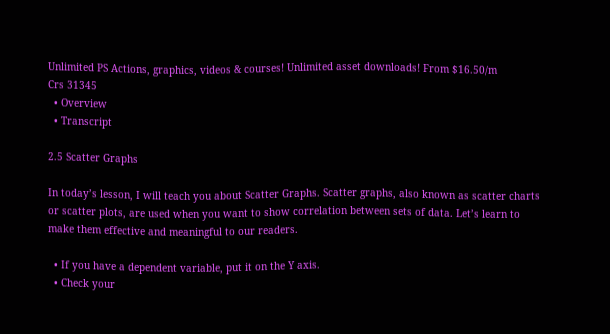Unlimited PS Actions, graphics, videos & courses! Unlimited asset downloads! From $16.50/m
Crs 31345
  • Overview
  • Transcript

2.5 Scatter Graphs

In today’s lesson, I will teach you about Scatter Graphs. Scatter graphs, also known as scatter charts or scatter plots, are used when you want to show correlation between sets of data. Let’s learn to make them effective and meaningful to our readers.

  • If you have a dependent variable, put it on the Y axis.
  • Check your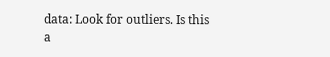data: Look for outliers. Is this a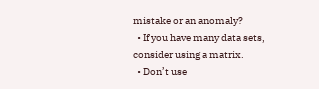mistake or an anomaly?
  • If you have many data sets, consider using a matrix.
  • Don’t use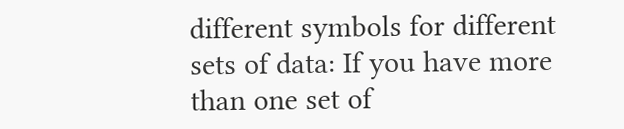different symbols for different sets of data: If you have more than one set of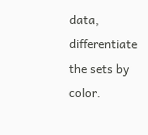data, differentiate the sets by color.